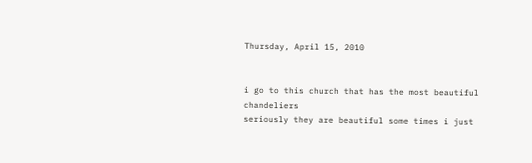Thursday, April 15, 2010


i go to this church that has the most beautiful chandeliers
seriously they are beautiful some times i just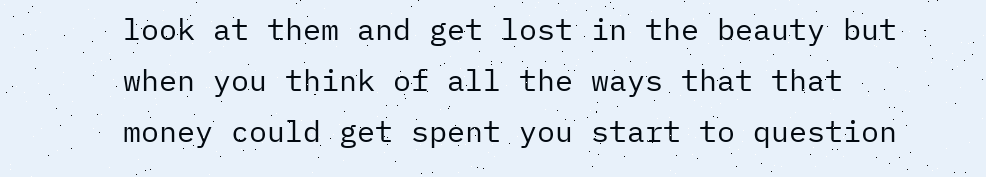look at them and get lost in the beauty but when you think of all the ways that that money could get spent you start to question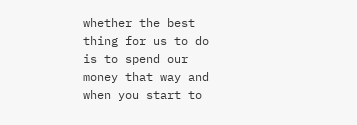whether the best thing for us to do is to spend our money that way and when you start to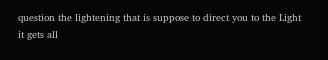question the lightening that is suppose to direct you to the Light
it gets all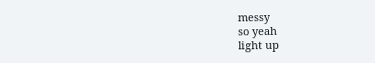messy
so yeah
light up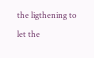the ligthening to let the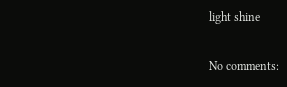light shine

No comments: